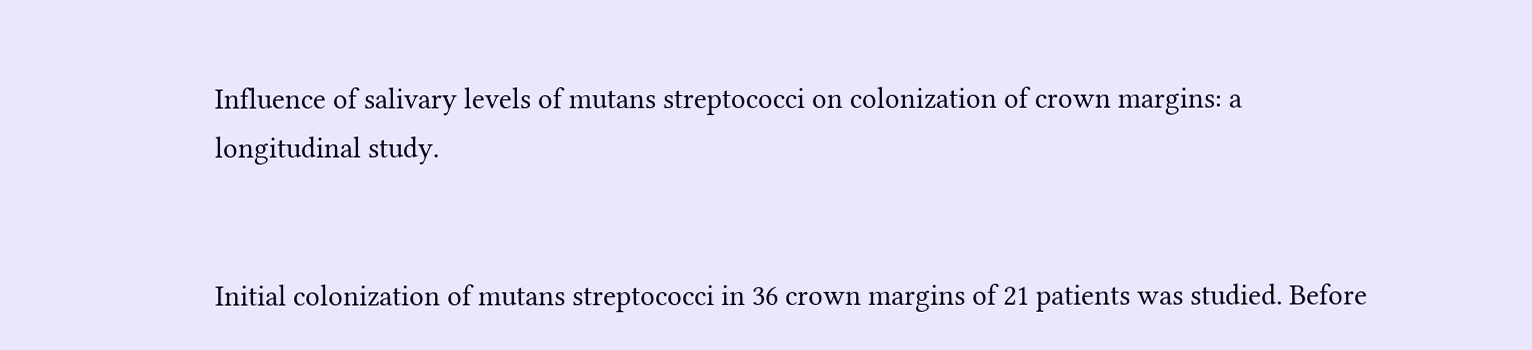Influence of salivary levels of mutans streptococci on colonization of crown margins: a longitudinal study.


Initial colonization of mutans streptococci in 36 crown margins of 21 patients was studied. Before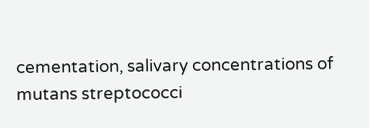cementation, salivary concentrations of mutans streptococci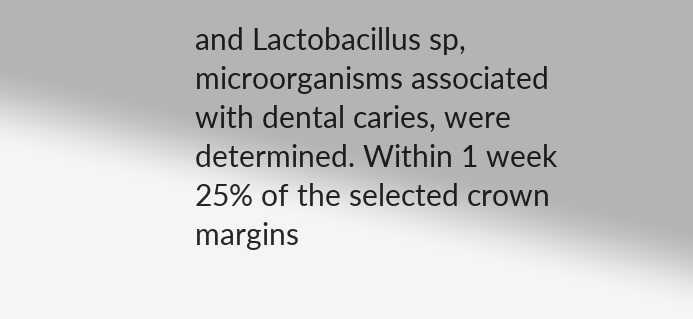and Lactobacillus sp, microorganisms associated with dental caries, were determined. Within 1 week 25% of the selected crown margins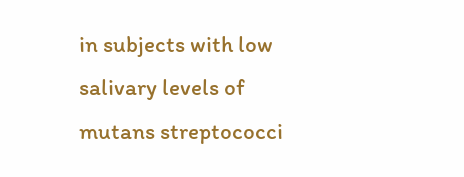in subjects with low salivary levels of mutans streptococci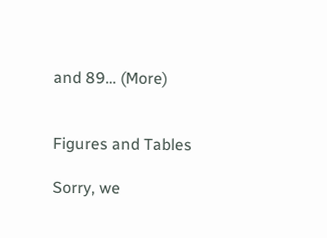and 89… (More)


Figures and Tables

Sorry, we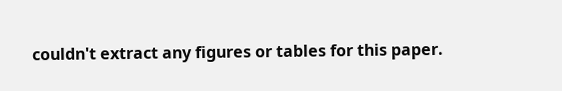couldn't extract any figures or tables for this paper.